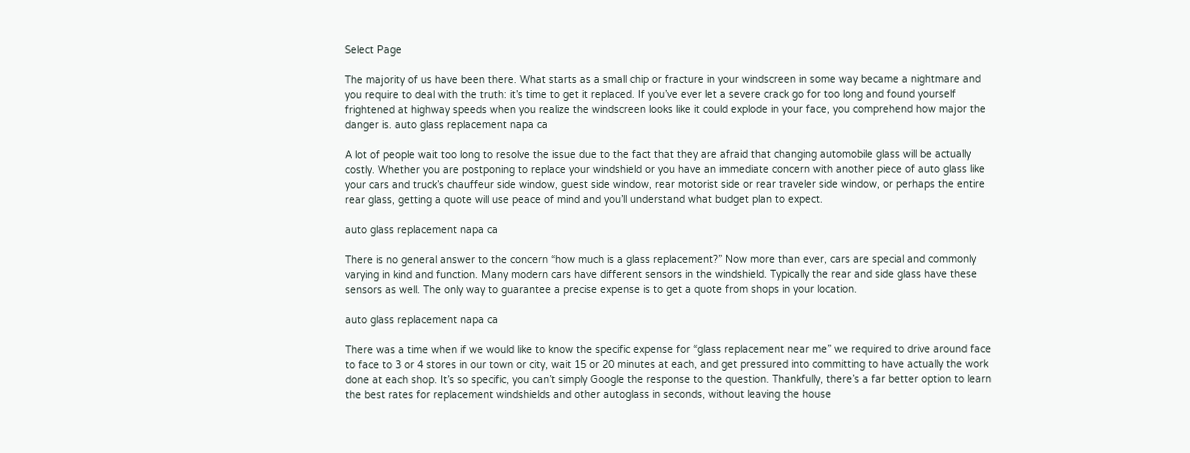Select Page

The majority of us have been there. What starts as a small chip or fracture in your windscreen in some way became a nightmare and you require to deal with the truth: it’s time to get it replaced. If you’ve ever let a severe crack go for too long and found yourself frightened at highway speeds when you realize the windscreen looks like it could explode in your face, you comprehend how major the danger is. auto glass replacement napa ca

A lot of people wait too long to resolve the issue due to the fact that they are afraid that changing automobile glass will be actually costly. Whether you are postponing to replace your windshield or you have an immediate concern with another piece of auto glass like your cars and truck’s chauffeur side window, guest side window, rear motorist side or rear traveler side window, or perhaps the entire rear glass, getting a quote will use peace of mind and you’ll understand what budget plan to expect.

auto glass replacement napa ca

There is no general answer to the concern “how much is a glass replacement?” Now more than ever, cars are special and commonly varying in kind and function. Many modern cars have different sensors in the windshield. Typically the rear and side glass have these sensors as well. The only way to guarantee a precise expense is to get a quote from shops in your location.

auto glass replacement napa ca

There was a time when if we would like to know the specific expense for “glass replacement near me” we required to drive around face to face to 3 or 4 stores in our town or city, wait 15 or 20 minutes at each, and get pressured into committing to have actually the work done at each shop. It’s so specific, you can’t simply Google the response to the question. Thankfully, there’s a far better option to learn the best rates for replacement windshields and other autoglass in seconds, without leaving the house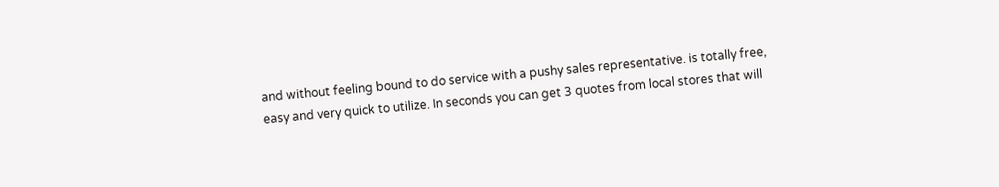and without feeling bound to do service with a pushy sales representative. is totally free, easy and very quick to utilize. In seconds you can get 3 quotes from local stores that will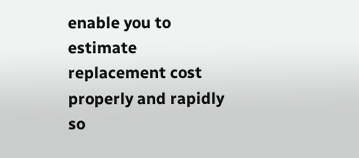enable you to estimate replacement cost properly and rapidly so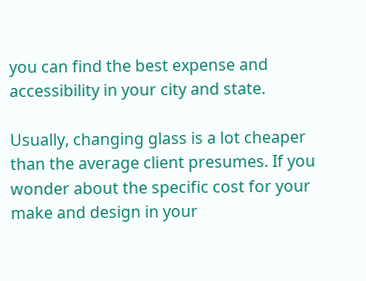you can find the best expense and accessibility in your city and state.

Usually, changing glass is a lot cheaper than the average client presumes. If you wonder about the specific cost for your make and design in your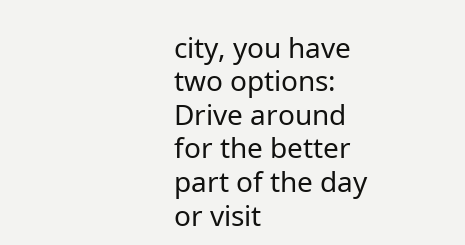city, you have two options: Drive around for the better part of the day or visit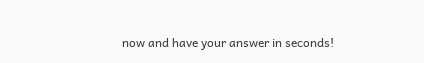now and have your answer in seconds!